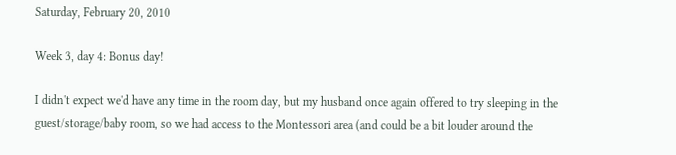Saturday, February 20, 2010

Week 3, day 4: Bonus day!

I didn't expect we'd have any time in the room day, but my husband once again offered to try sleeping in the guest/storage/baby room, so we had access to the Montessori area (and could be a bit louder around the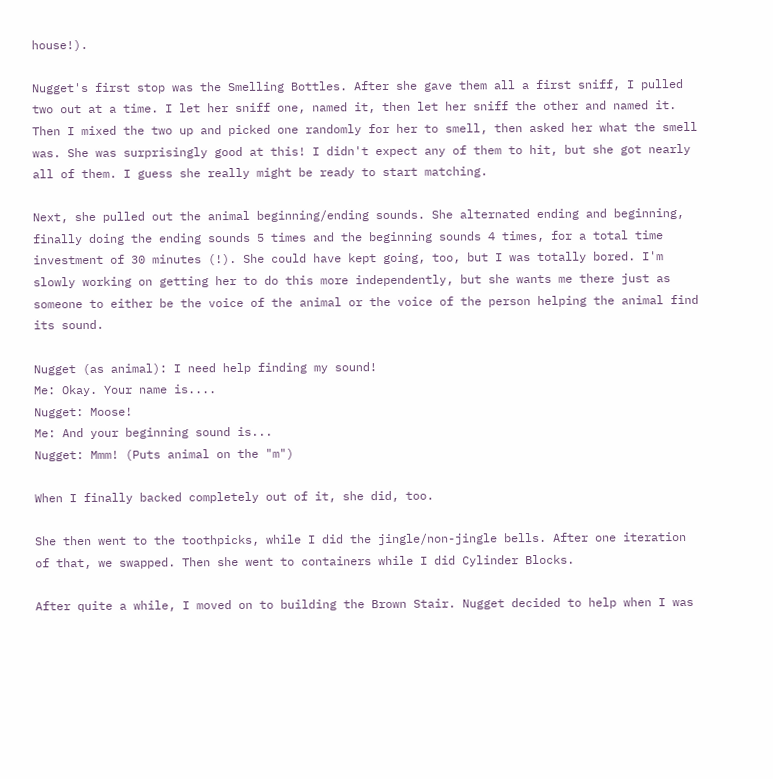house!).

Nugget's first stop was the Smelling Bottles. After she gave them all a first sniff, I pulled two out at a time. I let her sniff one, named it, then let her sniff the other and named it. Then I mixed the two up and picked one randomly for her to smell, then asked her what the smell was. She was surprisingly good at this! I didn't expect any of them to hit, but she got nearly all of them. I guess she really might be ready to start matching.

Next, she pulled out the animal beginning/ending sounds. She alternated ending and beginning, finally doing the ending sounds 5 times and the beginning sounds 4 times, for a total time investment of 30 minutes (!). She could have kept going, too, but I was totally bored. I'm slowly working on getting her to do this more independently, but she wants me there just as someone to either be the voice of the animal or the voice of the person helping the animal find its sound.

Nugget (as animal): I need help finding my sound!
Me: Okay. Your name is....
Nugget: Moose!
Me: And your beginning sound is...
Nugget: Mmm! (Puts animal on the "m")

When I finally backed completely out of it, she did, too.

She then went to the toothpicks, while I did the jingle/non-jingle bells. After one iteration of that, we swapped. Then she went to containers while I did Cylinder Blocks.

After quite a while, I moved on to building the Brown Stair. Nugget decided to help when I was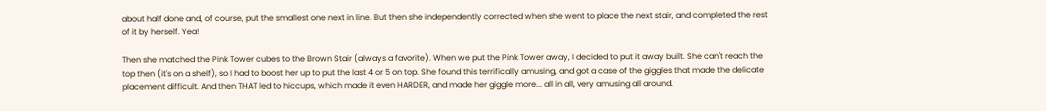about half done and, of course, put the smallest one next in line. But then she independently corrected when she went to place the next stair, and completed the rest of it by herself. Yea!

Then she matched the Pink Tower cubes to the Brown Stair (always a favorite). When we put the Pink Tower away, I decided to put it away built. She can't reach the top then (it's on a shelf), so I had to boost her up to put the last 4 or 5 on top. She found this terrifically amusing, and got a case of the giggles that made the delicate placement difficult. And then THAT led to hiccups, which made it even HARDER, and made her giggle more... all in all, very amusing all around.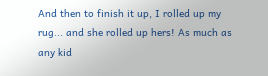And then to finish it up, I rolled up my rug... and she rolled up hers! As much as any kid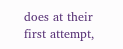does at their first attempt,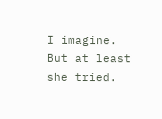I imagine. But at least she tried.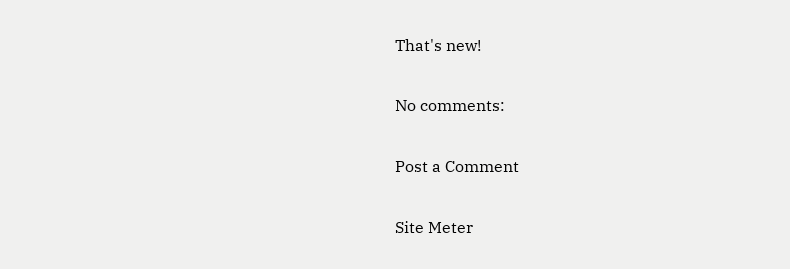That's new!

No comments:

Post a Comment

Site Meter